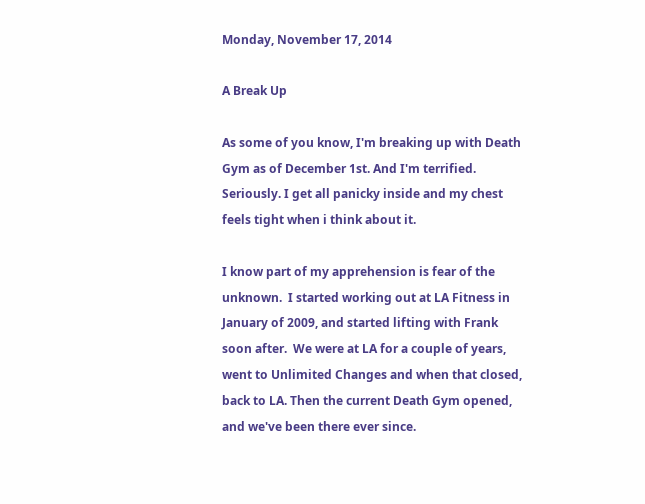Monday, November 17, 2014

A Break Up

As some of you know, I'm breaking up with Death Gym as of December 1st. And I'm terrified. Seriously. I get all panicky inside and my chest feels tight when i think about it.

I know part of my apprehension is fear of the unknown.  I started working out at LA Fitness in January of 2009, and started lifting with Frank soon after.  We were at LA for a couple of years, went to Unlimited Changes and when that closed, back to LA. Then the current Death Gym opened, and we've been there ever since.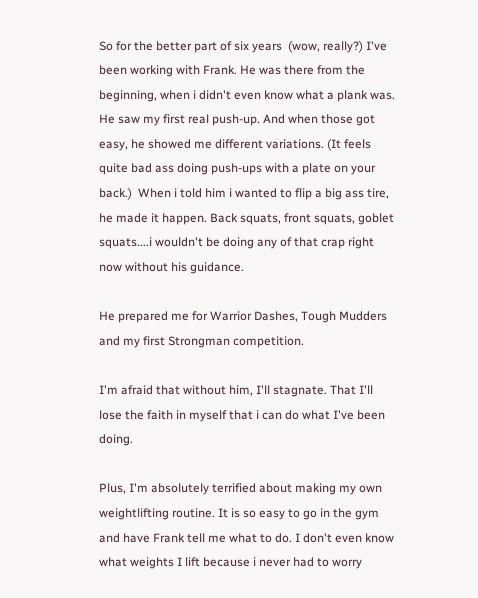So for the better part of six years  (wow, really?) I've been working with Frank. He was there from the beginning, when i didn't even know what a plank was.  He saw my first real push-up. And when those got easy, he showed me different variations. (It feels quite bad ass doing push-ups with a plate on your back.)  When i told him i wanted to flip a big ass tire, he made it happen. Back squats, front squats, goblet squats....i wouldn't be doing any of that crap right now without his guidance.

He prepared me for Warrior Dashes, Tough Mudders and my first Strongman competition.

I'm afraid that without him, I'll stagnate. That I'll lose the faith in myself that i can do what I've been doing.

Plus, I'm absolutely terrified about making my own weightlifting routine. It is so easy to go in the gym and have Frank tell me what to do. I don't even know what weights I lift because i never had to worry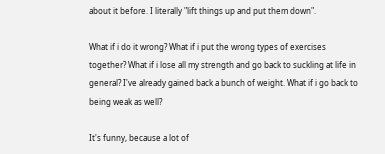about it before. I literally "lift things up and put them down".

What if i do it wrong? What if i put the wrong types of exercises together? What if i lose all my strength and go back to suckling at life in general? I've already gained back a bunch of weight. What if i go back to being weak as well?

It's funny, because a lot of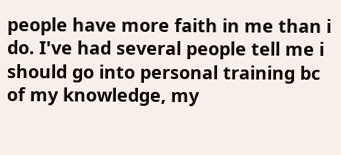people have more faith in me than i do. I've had several people tell me i should go into personal training bc of my knowledge, my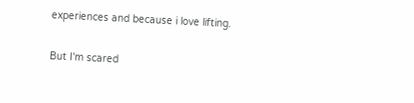experiences and because i love lifting.

But I'm scared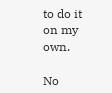to do it on my own.

No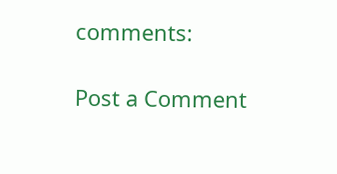comments:

Post a Comment